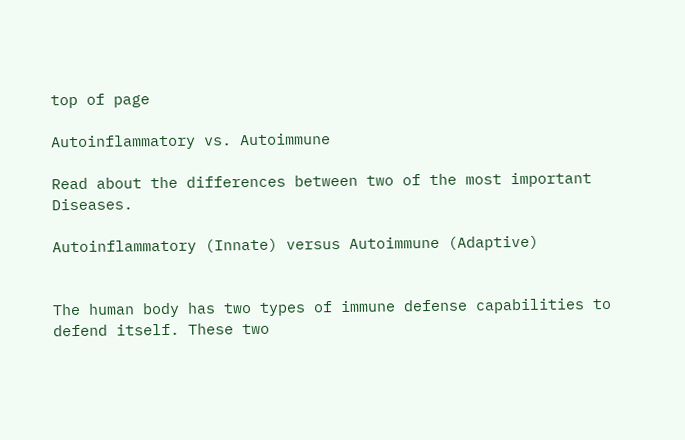top of page

Autoinflammatory vs. Autoimmune

Read about the differences between two of the most important Diseases.

Autoinflammatory (Innate) versus Autoimmune (Adaptive)


The human body has two types of immune defense capabilities to defend itself. These two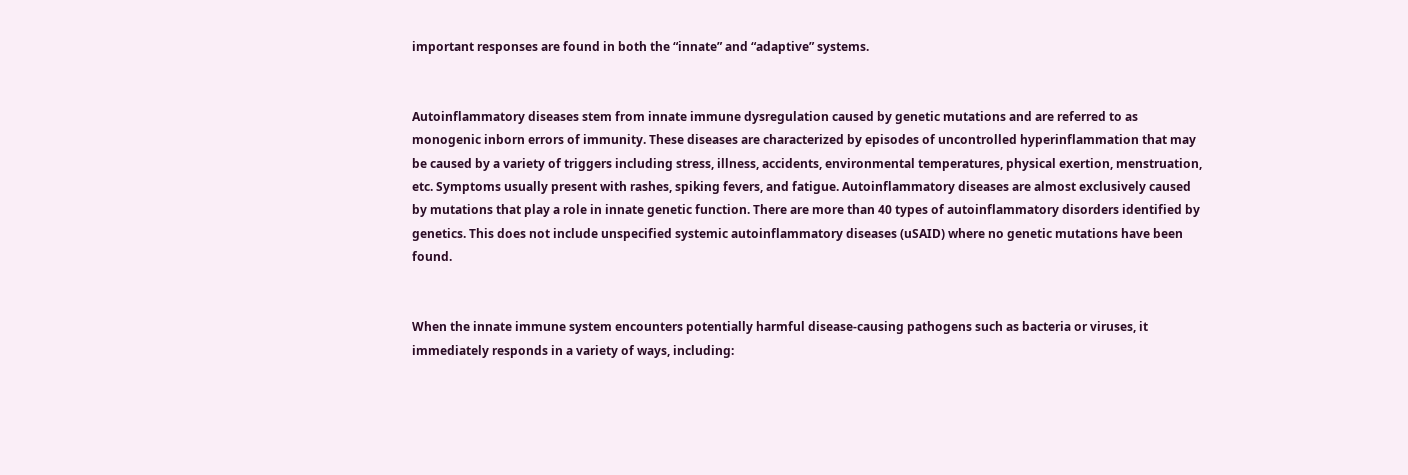important responses are found in both the “innate” and “adaptive” systems.


Autoinflammatory diseases stem from innate immune dysregulation caused by genetic mutations and are referred to as monogenic inborn errors of immunity. These diseases are characterized by episodes of uncontrolled hyperinflammation that may be caused by a variety of triggers including stress, illness, accidents, environmental temperatures, physical exertion, menstruation, etc. Symptoms usually present with rashes, spiking fevers, and fatigue. Autoinflammatory diseases are almost exclusively caused by mutations that play a role in innate genetic function. There are more than 40 types of autoinflammatory disorders identified by genetics. This does not include unspecified systemic autoinflammatory diseases (uSAID) where no genetic mutations have been found.


When the innate immune system encounters potentially harmful disease-causing pathogens such as bacteria or viruses, it immediately responds in a variety of ways, including: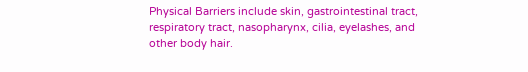Physical Barriers include skin, gastrointestinal tract, respiratory tract, nasopharynx, cilia, eyelashes, and other body hair.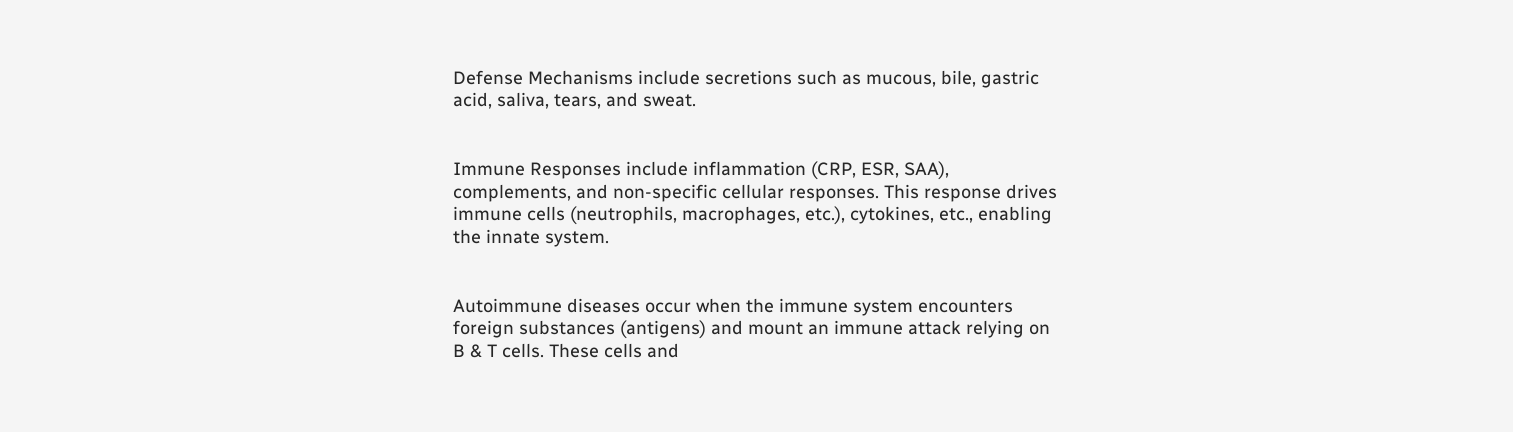Defense Mechanisms include secretions such as mucous, bile, gastric acid, saliva, tears, and sweat.


Immune Responses include inflammation (CRP, ESR, SAA), complements, and non-specific cellular responses. This response drives immune cells (neutrophils, macrophages, etc.), cytokines, etc., enabling the innate system.


Autoimmune diseases occur when the immune system encounters foreign substances (antigens) and mount an immune attack relying on B & T cells. These cells and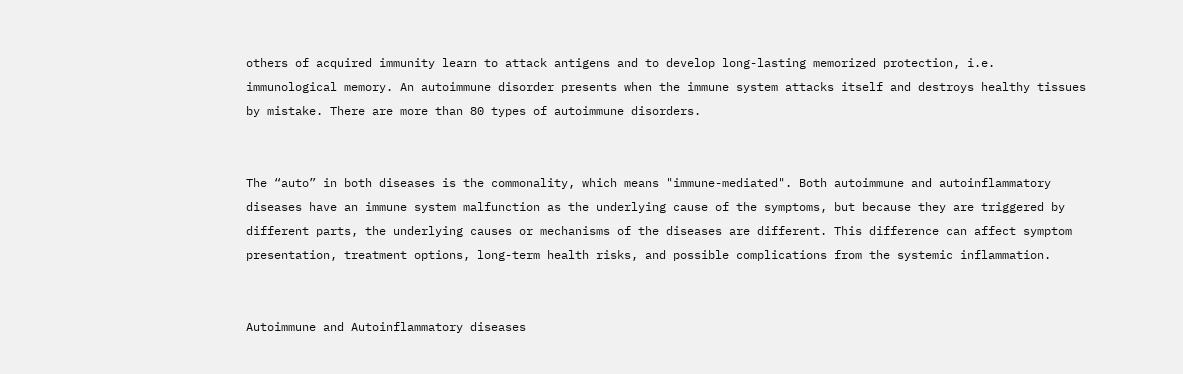others of acquired immunity learn to attack antigens and to develop long-lasting memorized protection, i.e. immunological memory. An autoimmune disorder presents when the immune system attacks itself and destroys healthy tissues by mistake. There are more than 80 types of autoimmune disorders.


The “auto” in both diseases is the commonality, which means "immune-mediated". Both autoimmune and autoinflammatory diseases have an immune system malfunction as the underlying cause of the symptoms, but because they are triggered by different parts, the underlying causes or mechanisms of the diseases are different. This difference can affect symptom presentation, treatment options, long-term health risks, and possible complications from the systemic inflammation.


Autoimmune and Autoinflammatory diseases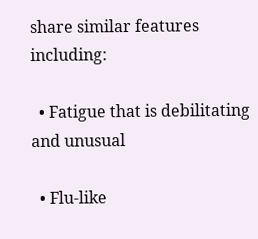share similar features including:

  • Fatigue that is debilitating and unusual

  • Flu-like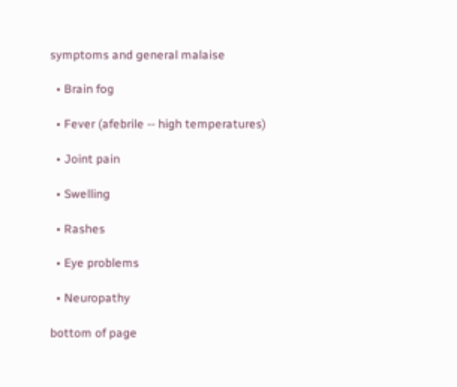symptoms and general malaise

  • Brain fog

  • Fever (afebrile -- high temperatures)

  • Joint pain

  • Swelling

  • Rashes

  • Eye problems

  • Neuropathy

bottom of page